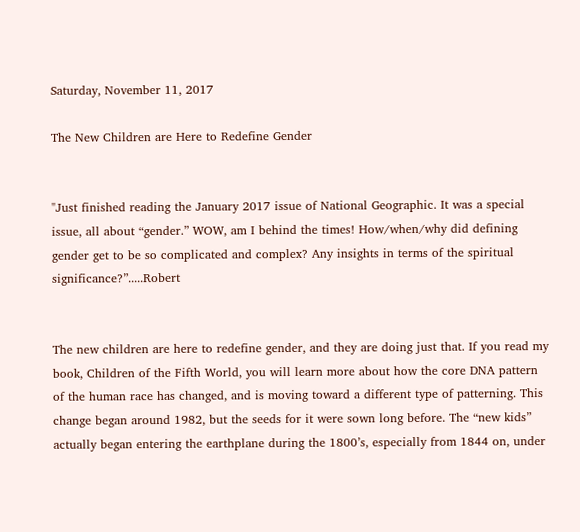Saturday, November 11, 2017

The New Children are Here to Redefine Gender


"Just finished reading the January 2017 issue of National Geographic. It was a special issue, all about “gender.” WOW, am I behind the times! How/when/why did defining gender get to be so complicated and complex? Any insights in terms of the spiritual significance?”.....Robert


The new children are here to redefine gender, and they are doing just that. If you read my book, Children of the Fifth World, you will learn more about how the core DNA pattern of the human race has changed, and is moving toward a different type of patterning. This change began around 1982, but the seeds for it were sown long before. The “new kids” actually began entering the earthplane during the 1800’s, especially from 1844 on, under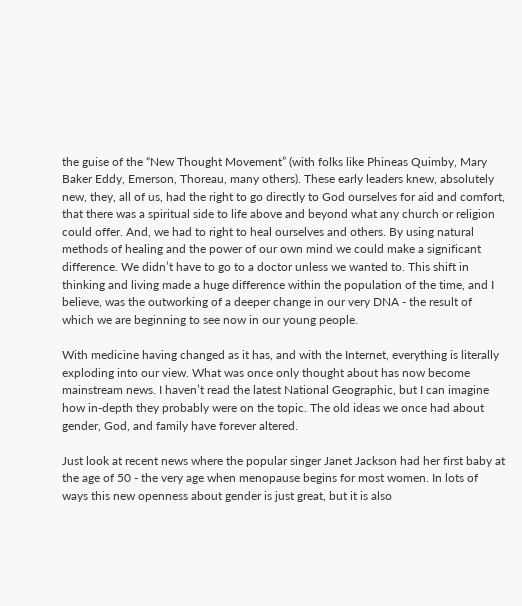the guise of the “New Thought Movement” (with folks like Phineas Quimby, Mary Baker Eddy, Emerson, Thoreau, many others). These early leaders knew, absolutely new, they, all of us, had the right to go directly to God ourselves for aid and comfort, that there was a spiritual side to life above and beyond what any church or religion could offer. And, we had to right to heal ourselves and others. By using natural methods of healing and the power of our own mind we could make a significant difference. We didn’t have to go to a doctor unless we wanted to. This shift in thinking and living made a huge difference within the population of the time, and I believe, was the outworking of a deeper change in our very DNA - the result of which we are beginning to see now in our young people.

With medicine having changed as it has, and with the Internet, everything is literally exploding into our view. What was once only thought about has now become mainstream news. I haven’t read the latest National Geographic, but I can imagine how in-depth they probably were on the topic. The old ideas we once had about gender, God, and family have forever altered.

Just look at recent news where the popular singer Janet Jackson had her first baby at the age of 50 - the very age when menopause begins for most women. In lots of ways this new openness about gender is just great, but it is also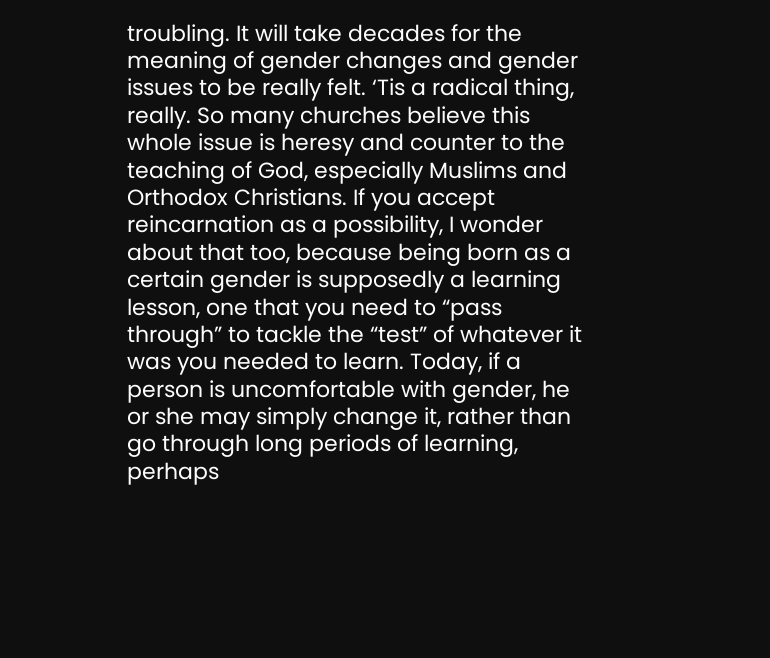troubling. It will take decades for the meaning of gender changes and gender issues to be really felt. ‘Tis a radical thing, really. So many churches believe this whole issue is heresy and counter to the teaching of God, especially Muslims and Orthodox Christians. If you accept reincarnation as a possibility, I wonder about that too, because being born as a certain gender is supposedly a learning lesson, one that you need to “pass through” to tackle the “test” of whatever it was you needed to learn. Today, if a person is uncomfortable with gender, he or she may simply change it, rather than go through long periods of learning, perhaps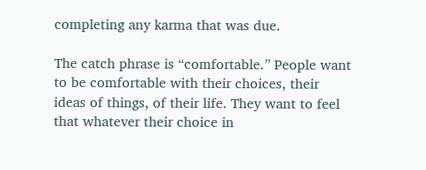completing any karma that was due.

The catch phrase is “comfortable.” People want to be comfortable with their choices, their ideas of things, of their life. They want to feel that whatever their choice in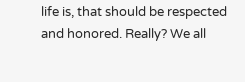life is, that should be respected and honored. Really? We all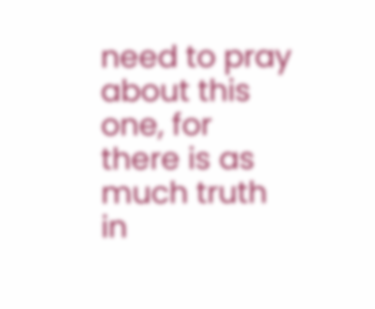need to pray about this one, for there is as much truth in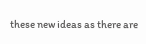these new ideas as there are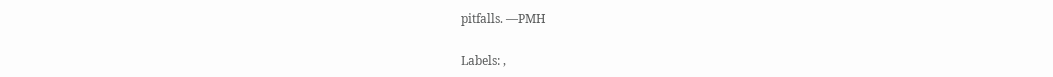pitfalls. —PMH

Labels: ,